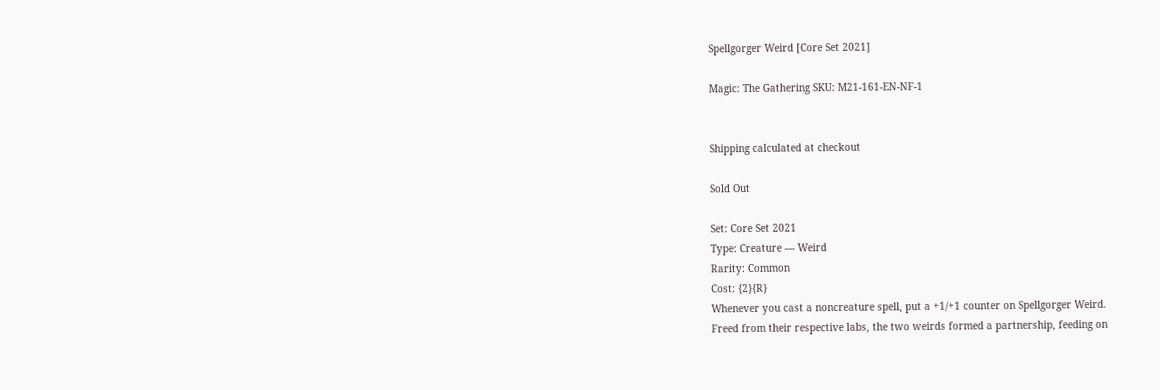Spellgorger Weird [Core Set 2021]

Magic: The Gathering SKU: M21-161-EN-NF-1


Shipping calculated at checkout

Sold Out

Set: Core Set 2021
Type: Creature — Weird
Rarity: Common
Cost: {2}{R}
Whenever you cast a noncreature spell, put a +1/+1 counter on Spellgorger Weird.
Freed from their respective labs, the two weirds formed a partnership, feeding on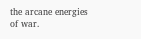the arcane energies of war.